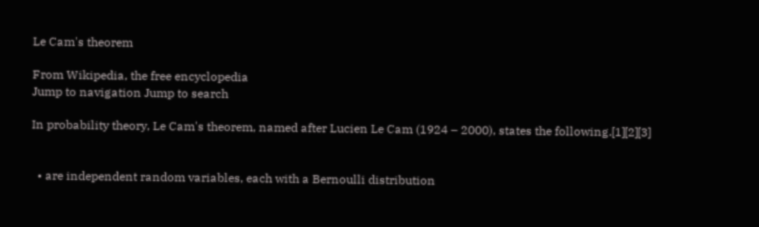Le Cam's theorem

From Wikipedia, the free encyclopedia
Jump to navigation Jump to search

In probability theory, Le Cam's theorem, named after Lucien Le Cam (1924 – 2000), states the following.[1][2][3]


  • are independent random variables, each with a Bernoulli distribution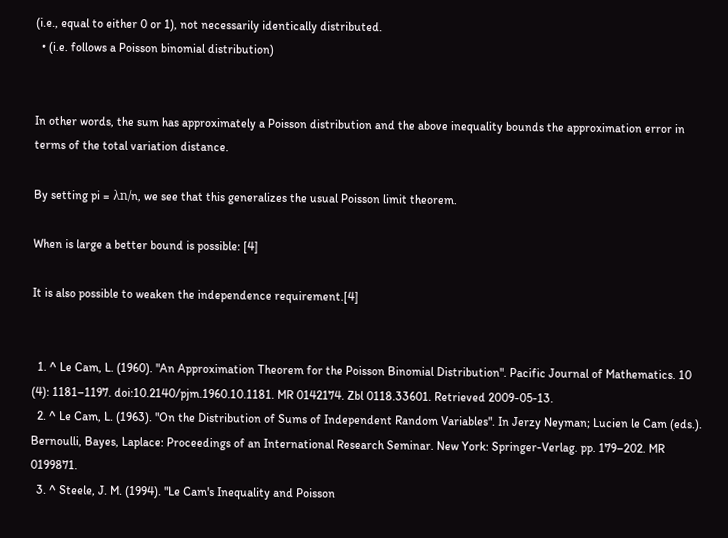(i.e., equal to either 0 or 1), not necessarily identically distributed.
  • (i.e. follows a Poisson binomial distribution)


In other words, the sum has approximately a Poisson distribution and the above inequality bounds the approximation error in terms of the total variation distance.

By setting pi = λn/n, we see that this generalizes the usual Poisson limit theorem.

When is large a better bound is possible: [4]

It is also possible to weaken the independence requirement.[4]


  1. ^ Le Cam, L. (1960). "An Approximation Theorem for the Poisson Binomial Distribution". Pacific Journal of Mathematics. 10 (4): 1181–1197. doi:10.2140/pjm.1960.10.1181. MR 0142174. Zbl 0118.33601. Retrieved 2009-05-13.
  2. ^ Le Cam, L. (1963). "On the Distribution of Sums of Independent Random Variables". In Jerzy Neyman; Lucien le Cam (eds.). Bernoulli, Bayes, Laplace: Proceedings of an International Research Seminar. New York: Springer-Verlag. pp. 179–202. MR 0199871.
  3. ^ Steele, J. M. (1994). "Le Cam's Inequality and Poisson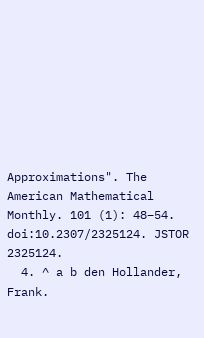Approximations". The American Mathematical Monthly. 101 (1): 48–54. doi:10.2307/2325124. JSTOR 2325124.
  4. ^ a b den Hollander, Frank.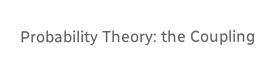Probability Theory: the Coupling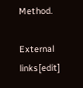Method.

External links[edit]